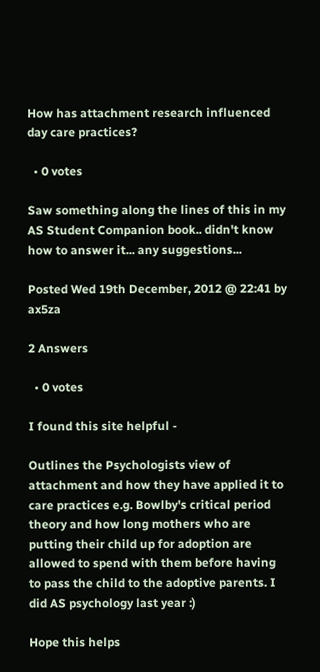How has attachment research influenced day care practices?

  • 0 votes

Saw something along the lines of this in my AS Student Companion book.. didn't know how to answer it... any suggestions...

Posted Wed 19th December, 2012 @ 22:41 by ax5za

2 Answers

  • 0 votes

I found this site helpful -

Outlines the Psychologists view of attachment and how they have applied it to care practices e.g. Bowlby's critical period theory and how long mothers who are putting their child up for adoption are allowed to spend with them before having to pass the child to the adoptive parents. I did AS psychology last year :)

Hope this helps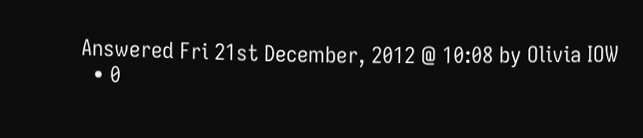Answered Fri 21st December, 2012 @ 10:08 by Olivia IOW
  • 0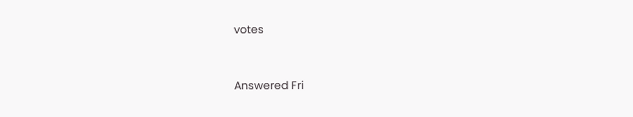votes


Answered Fri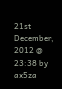21st December, 2012 @ 23:38 by ax5za